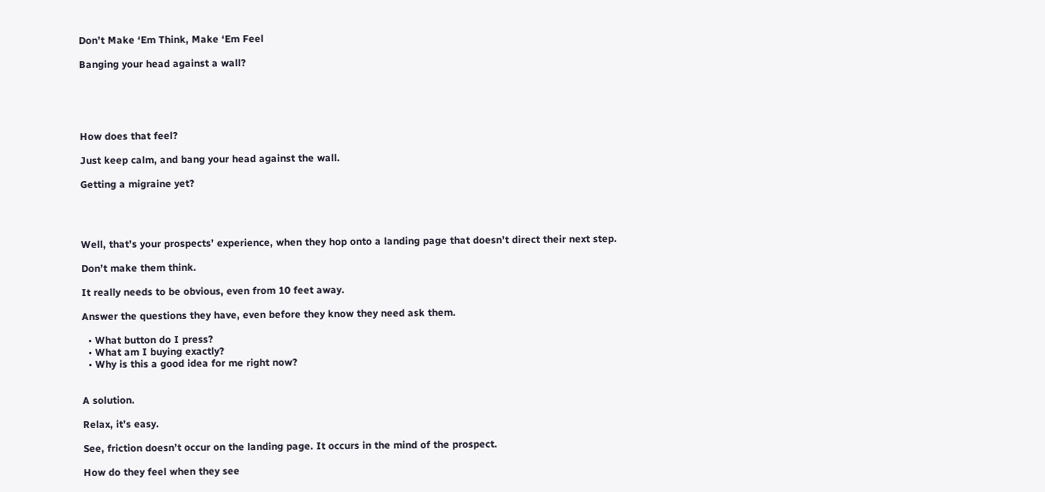Don’t Make ‘Em Think, Make ‘Em Feel

Banging your head against a wall?





How does that feel?

Just keep calm, and bang your head against the wall.

Getting a migraine yet?




Well, that’s your prospects’ experience, when they hop onto a landing page that doesn’t direct their next step.

Don’t make them think.

It really needs to be obvious, even from 10 feet away.

Answer the questions they have, even before they know they need ask them.

  • What button do I press?
  • What am I buying exactly?
  • Why is this a good idea for me right now?


A solution.

Relax, it’s easy.

See, friction doesn’t occur on the landing page. It occurs in the mind of the prospect.

How do they feel when they see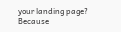your landing page? Because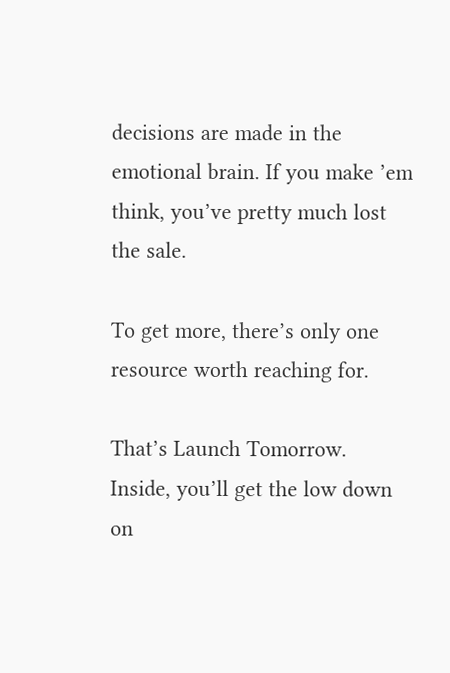decisions are made in the emotional brain. If you make ’em think, you’ve pretty much lost the sale.

To get more, there’s only one resource worth reaching for.

That’s Launch Tomorrow. Inside, you’ll get the low down on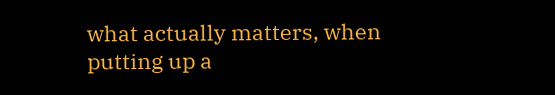what actually matters, when putting up a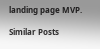landing page MVP.

Similar Posts